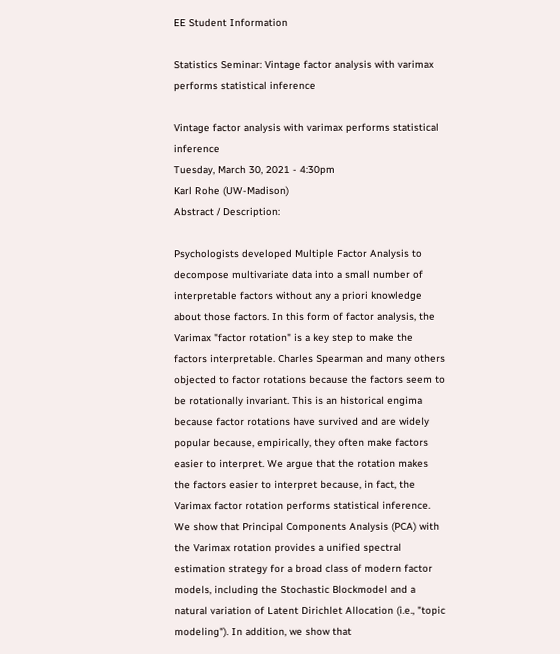EE Student Information

Statistics Seminar: Vintage factor analysis with varimax performs statistical inference

Vintage factor analysis with varimax performs statistical inference
Tuesday, March 30, 2021 - 4:30pm
Karl Rohe (UW-Madison)
Abstract / Description:

Psychologists developed Multiple Factor Analysis to decompose multivariate data into a small number of interpretable factors without any a priori knowledge about those factors. In this form of factor analysis, the Varimax "factor rotation" is a key step to make the factors interpretable. Charles Spearman and many others objected to factor rotations because the factors seem to be rotationally invariant. This is an historical engima because factor rotations have survived and are widely popular because, empirically, they often make factors easier to interpret. We argue that the rotation makes the factors easier to interpret because, in fact, the Varimax factor rotation performs statistical inference. We show that Principal Components Analysis (PCA) with the Varimax rotation provides a unified spectral estimation strategy for a broad class of modern factor models, including the Stochastic Blockmodel and a natural variation of Latent Dirichlet Allocation (i.e., "topic modeling"). In addition, we show that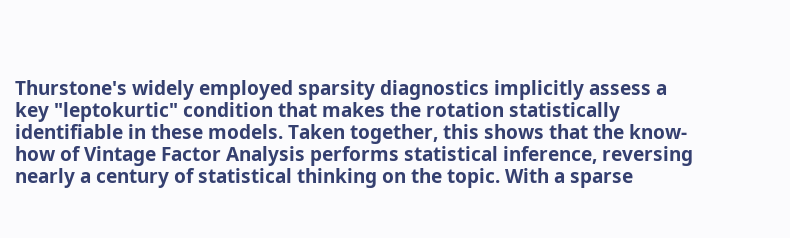Thurstone's widely employed sparsity diagnostics implicitly assess a key "leptokurtic" condition that makes the rotation statistically identifiable in these models. Taken together, this shows that the know-how of Vintage Factor Analysis performs statistical inference, reversing nearly a century of statistical thinking on the topic. With a sparse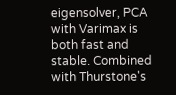eigensolver, PCA with Varimax is both fast and stable. Combined with Thurstone's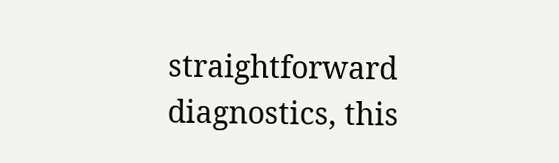straightforward diagnostics, this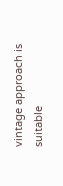vintage approach is suitable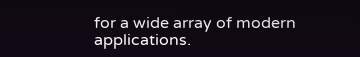for a wide array of modern applications.